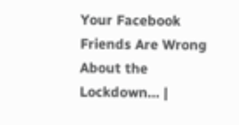Your Facebook Friends Are Wrong About the Lockdown... |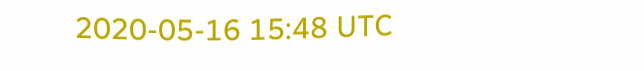2020-05-16 15:48 UTC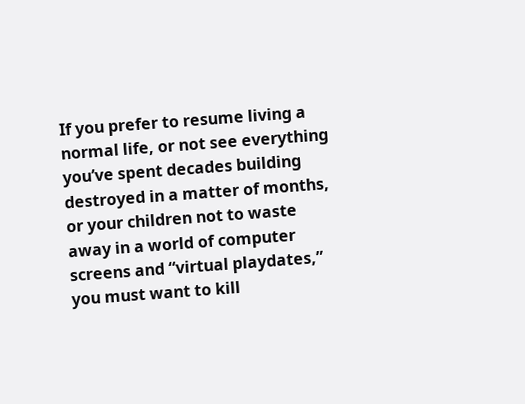If you prefer to resume living a normal life, or not see everything you’ve spent decades building destroyed in a matter of months, or your children not to waste away in a world of computer screens and “virtual playdates,” you must want to kill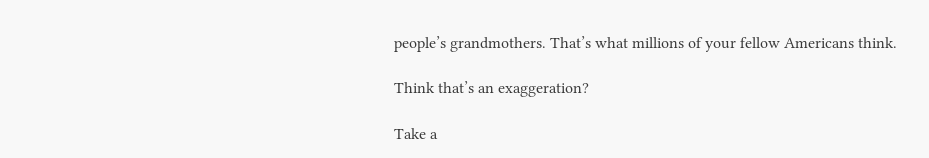people’s grandmothers. That’s what millions of your fellow Americans think.

Think that’s an exaggeration?

Take a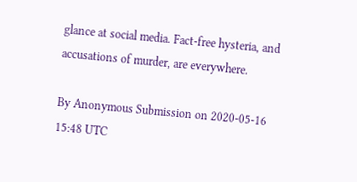glance at social media. Fact-free hysteria, and accusations of murder, are everywhere.

By Anonymous Submission on 2020-05-16 15:48 UTC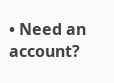• Need an account?